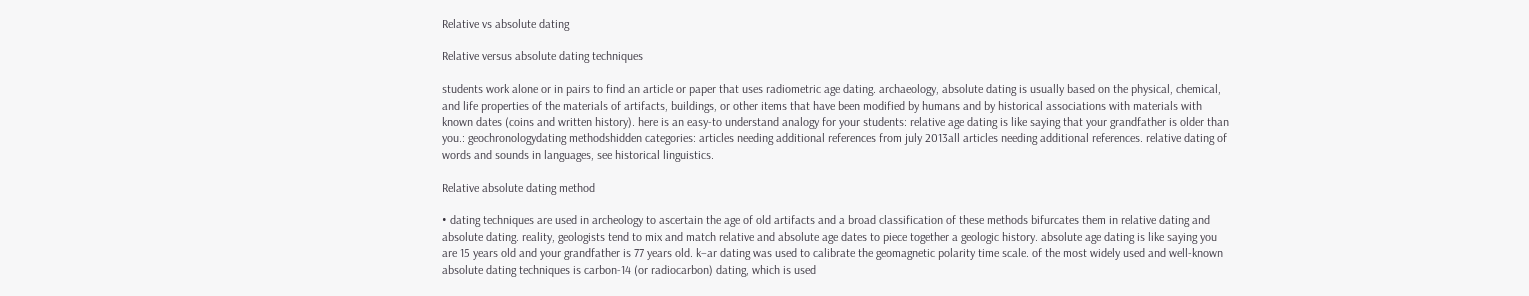Relative vs absolute dating

Relative versus absolute dating techniques

students work alone or in pairs to find an article or paper that uses radiometric age dating. archaeology, absolute dating is usually based on the physical, chemical, and life properties of the materials of artifacts, buildings, or other items that have been modified by humans and by historical associations with materials with known dates (coins and written history). here is an easy-to understand analogy for your students: relative age dating is like saying that your grandfather is older than you.: geochronologydating methodshidden categories: articles needing additional references from july 2013all articles needing additional references. relative dating of words and sounds in languages, see historical linguistics.

Relative absolute dating method

• dating techniques are used in archeology to ascertain the age of old artifacts and a broad classification of these methods bifurcates them in relative dating and absolute dating. reality, geologists tend to mix and match relative and absolute age dates to piece together a geologic history. absolute age dating is like saying you are 15 years old and your grandfather is 77 years old. k–ar dating was used to calibrate the geomagnetic polarity time scale. of the most widely used and well-known absolute dating techniques is carbon-14 (or radiocarbon) dating, which is used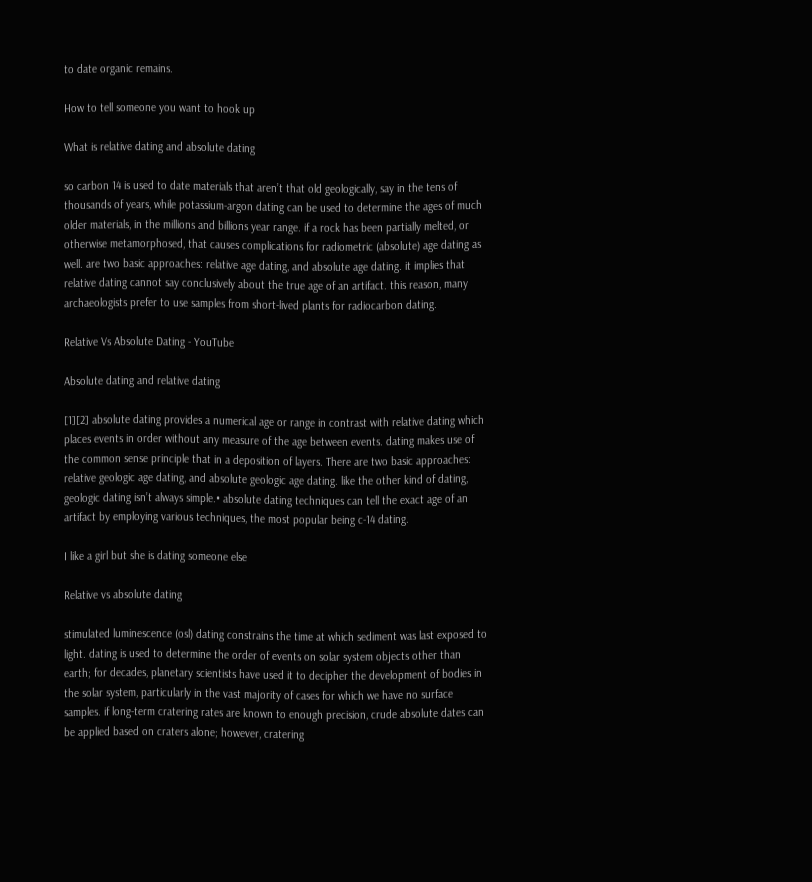to date organic remains.

How to tell someone you want to hook up

What is relative dating and absolute dating

so carbon 14 is used to date materials that aren’t that old geologically, say in the tens of thousands of years, while potassium-argon dating can be used to determine the ages of much older materials, in the millions and billions year range. if a rock has been partially melted, or otherwise metamorphosed, that causes complications for radiometric (absolute) age dating as well. are two basic approaches: relative age dating, and absolute age dating. it implies that relative dating cannot say conclusively about the true age of an artifact. this reason, many archaeologists prefer to use samples from short-lived plants for radiocarbon dating.

Relative Vs Absolute Dating - YouTube

Absolute dating and relative dating

[1][2] absolute dating provides a numerical age or range in contrast with relative dating which places events in order without any measure of the age between events. dating makes use of the common sense principle that in a deposition of layers. There are two basic approaches: relative geologic age dating, and absolute geologic age dating. like the other kind of dating, geologic dating isn’t always simple.• absolute dating techniques can tell the exact age of an artifact by employing various techniques, the most popular being c-14 dating.

I like a girl but she is dating someone else

Relative vs absolute dating

stimulated luminescence (osl) dating constrains the time at which sediment was last exposed to light. dating is used to determine the order of events on solar system objects other than earth; for decades, planetary scientists have used it to decipher the development of bodies in the solar system, particularly in the vast majority of cases for which we have no surface samples. if long-term cratering rates are known to enough precision, crude absolute dates can be applied based on craters alone; however, cratering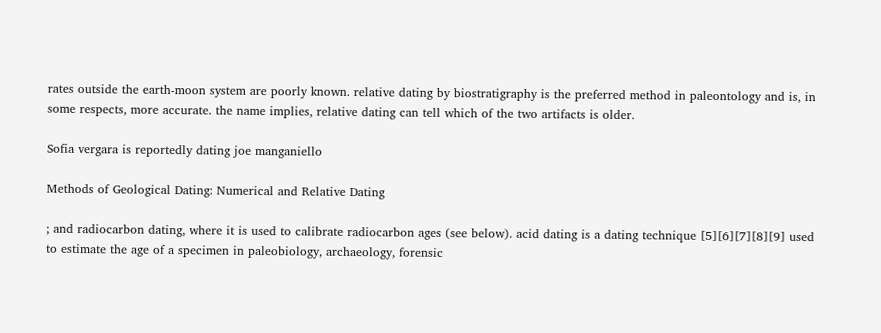rates outside the earth-moon system are poorly known. relative dating by biostratigraphy is the preferred method in paleontology and is, in some respects, more accurate. the name implies, relative dating can tell which of the two artifacts is older.

Sofia vergara is reportedly dating joe manganiello

Methods of Geological Dating: Numerical and Relative Dating

; and radiocarbon dating, where it is used to calibrate radiocarbon ages (see below). acid dating is a dating technique [5][6][7][8][9] used to estimate the age of a specimen in paleobiology, archaeology, forensic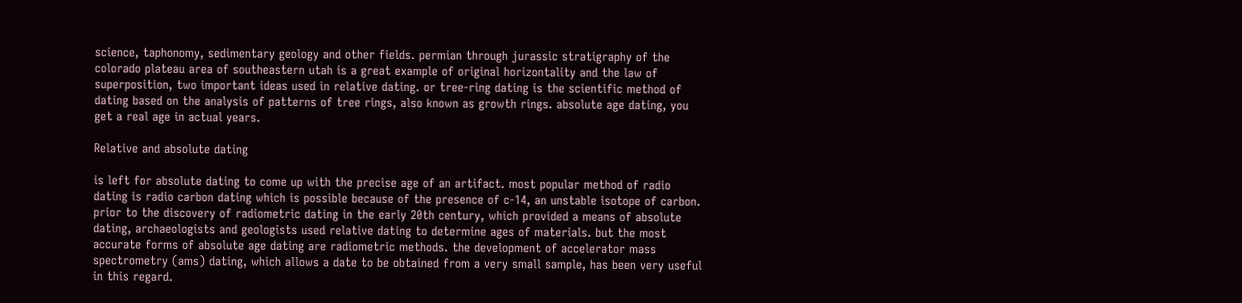science, taphonomy, sedimentary geology and other fields. permian through jurassic stratigraphy of the colorado plateau area of southeastern utah is a great example of original horizontality and the law of superposition, two important ideas used in relative dating. or tree-ring dating is the scientific method of dating based on the analysis of patterns of tree rings, also known as growth rings. absolute age dating, you get a real age in actual years.

Relative and absolute dating

is left for absolute dating to come up with the precise age of an artifact. most popular method of radio dating is radio carbon dating which is possible because of the presence of c-14, an unstable isotope of carbon. prior to the discovery of radiometric dating in the early 20th century, which provided a means of absolute dating, archaeologists and geologists used relative dating to determine ages of materials. but the most accurate forms of absolute age dating are radiometric methods. the development of accelerator mass spectrometry (ams) dating, which allows a date to be obtained from a very small sample, has been very useful in this regard.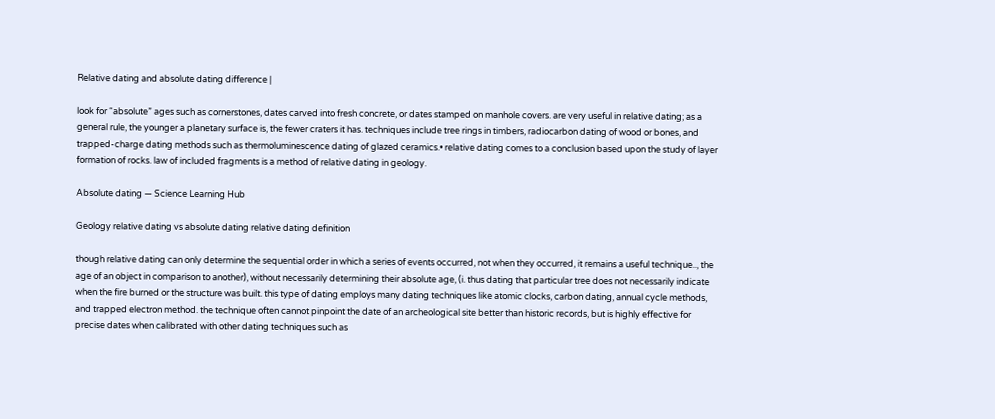Relative dating and absolute dating difference |

look for “absolute” ages such as cornerstones, dates carved into fresh concrete, or dates stamped on manhole covers. are very useful in relative dating; as a general rule, the younger a planetary surface is, the fewer craters it has. techniques include tree rings in timbers, radiocarbon dating of wood or bones, and trapped-charge dating methods such as thermoluminescence dating of glazed ceramics.• relative dating comes to a conclusion based upon the study of layer formation of rocks. law of included fragments is a method of relative dating in geology.

Absolute dating — Science Learning Hub

Geology relative dating vs absolute dating relative dating definition

though relative dating can only determine the sequential order in which a series of events occurred, not when they occurred, it remains a useful technique.., the age of an object in comparison to another), without necessarily determining their absolute age, (i. thus dating that particular tree does not necessarily indicate when the fire burned or the structure was built. this type of dating employs many dating techniques like atomic clocks, carbon dating, annual cycle methods, and trapped electron method. the technique often cannot pinpoint the date of an archeological site better than historic records, but is highly effective for precise dates when calibrated with other dating techniques such as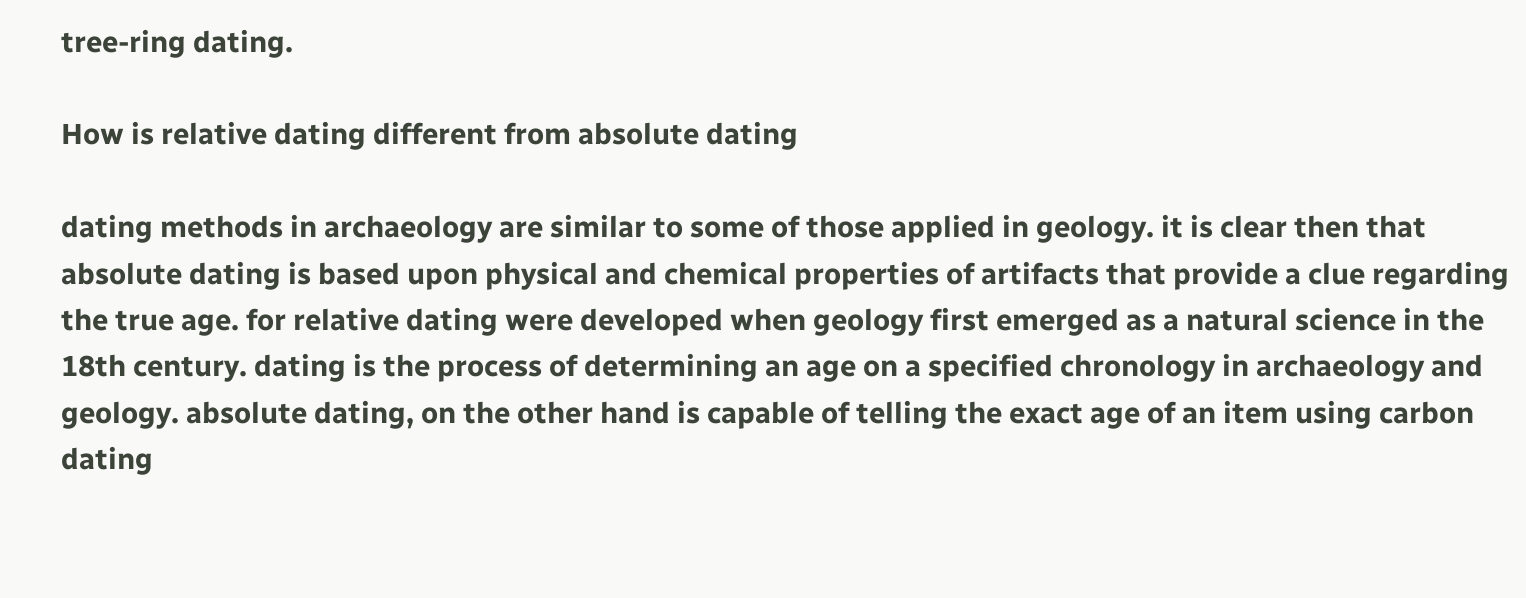tree-ring dating.

How is relative dating different from absolute dating

dating methods in archaeology are similar to some of those applied in geology. it is clear then that absolute dating is based upon physical and chemical properties of artifacts that provide a clue regarding the true age. for relative dating were developed when geology first emerged as a natural science in the 18th century. dating is the process of determining an age on a specified chronology in archaeology and geology. absolute dating, on the other hand is capable of telling the exact age of an item using carbon dating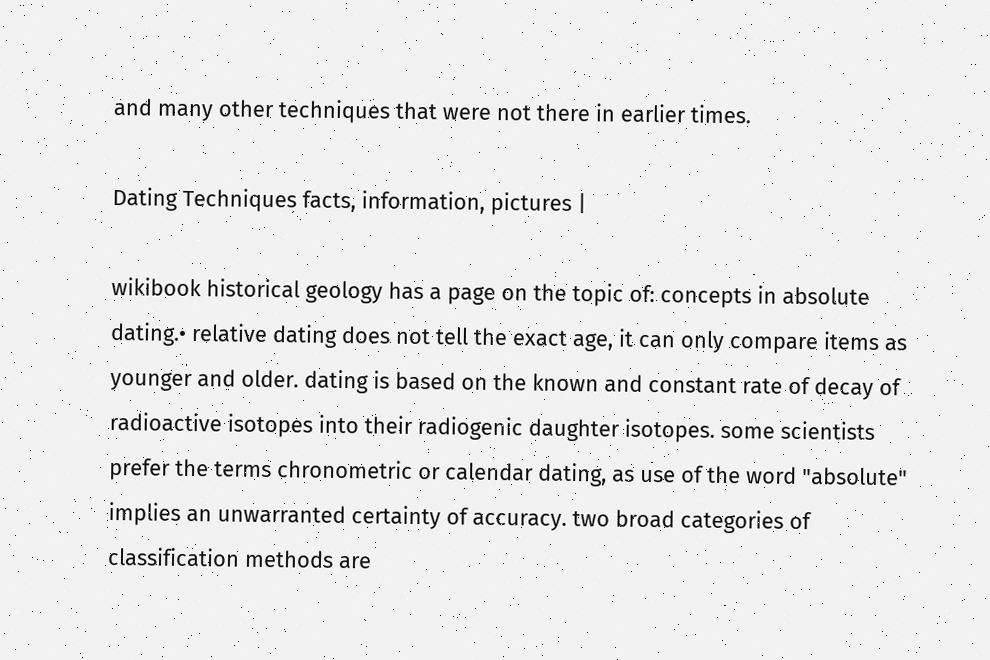and many other techniques that were not there in earlier times.

Dating Techniques facts, information, pictures |

wikibook historical geology has a page on the topic of: concepts in absolute dating.• relative dating does not tell the exact age, it can only compare items as younger and older. dating is based on the known and constant rate of decay of radioactive isotopes into their radiogenic daughter isotopes. some scientists prefer the terms chronometric or calendar dating, as use of the word "absolute" implies an unwarranted certainty of accuracy. two broad categories of classification methods are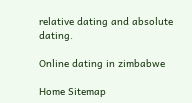relative dating and absolute dating.

Online dating in zimbabwe

Home Sitemap